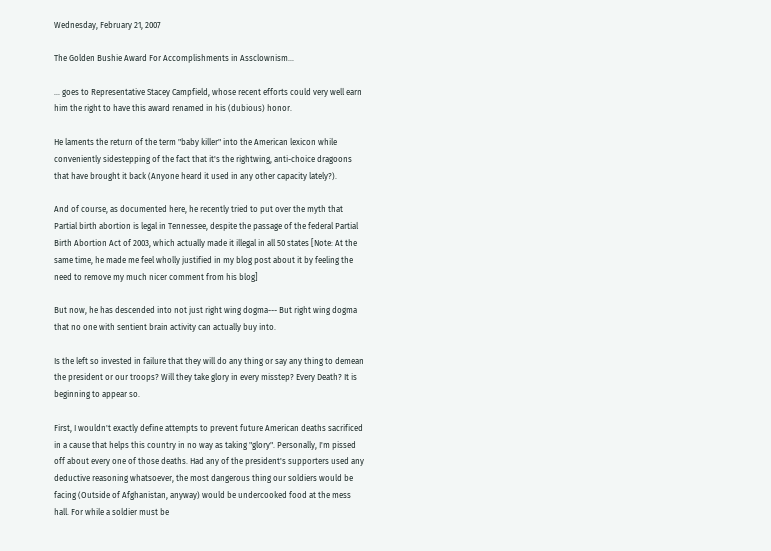Wednesday, February 21, 2007

The Golden Bushie Award For Accomplishments in Assclownism...

... goes to Representative Stacey Campfield, whose recent efforts could very well earn him the right to have this award renamed in his (dubious) honor.

He laments the return of the term "baby killer" into the American lexicon while conveniently sidestepping of the fact that it's the rightwing, anti-choice dragoons that have brought it back (Anyone heard it used in any other capacity lately?).

And of course, as documented here, he recently tried to put over the myth that Partial birth abortion is legal in Tennessee, despite the passage of the federal Partial Birth Abortion Act of 2003, which actually made it illegal in all 50 states [Note: At the same time, he made me feel wholly justified in my blog post about it by feeling the need to remove my much nicer comment from his blog]

But now, he has descended into not just right wing dogma--- But right wing dogma that no one with sentient brain activity can actually buy into.

Is the left so invested in failure that they will do any thing or say any thing to demean the president or our troops? Will they take glory in every misstep? Every Death? It is beginning to appear so.

First, I wouldn't exactly define attempts to prevent future American deaths sacrificed in a cause that helps this country in no way as taking "glory". Personally, I'm pissed off about every one of those deaths. Had any of the president's supporters used any deductive reasoning whatsoever, the most dangerous thing our soldiers would be facing (Outside of Afghanistan, anyway) would be undercooked food at the mess hall. For while a soldier must be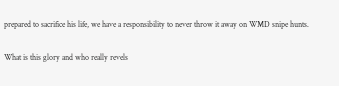prepared to sacrifice his life, we have a responsibility to never throw it away on WMD snipe hunts.

What is this glory and who really revels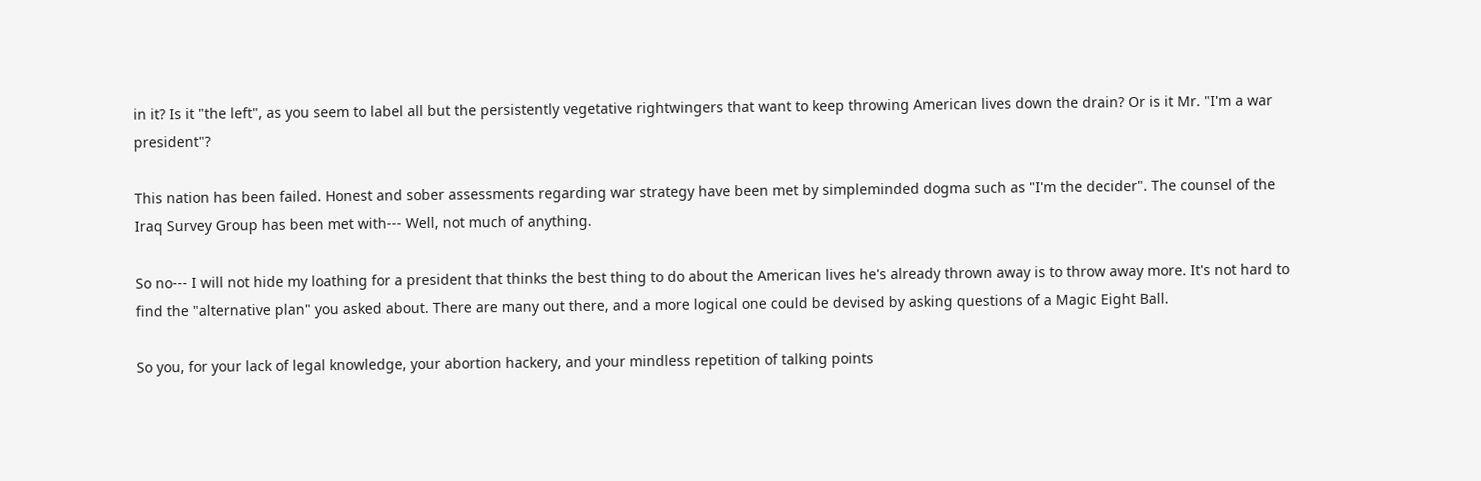in it? Is it "the left", as you seem to label all but the persistently vegetative rightwingers that want to keep throwing American lives down the drain? Or is it Mr. "I'm a war president"?

This nation has been failed. Honest and sober assessments regarding war strategy have been met by simpleminded dogma such as "I'm the decider". The counsel of the Iraq Survey Group has been met with--- Well, not much of anything.

So no--- I will not hide my loathing for a president that thinks the best thing to do about the American lives he's already thrown away is to throw away more. It's not hard to find the "alternative plan" you asked about. There are many out there, and a more logical one could be devised by asking questions of a Magic Eight Ball.

So you, for your lack of legal knowledge, your abortion hackery, and your mindless repetition of talking points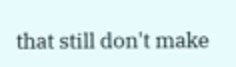that still don't make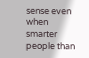sense even when smarter people than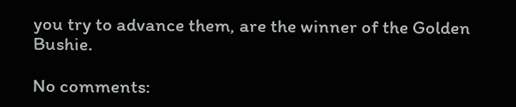you try to advance them, are the winner of the Golden Bushie.

No comments: